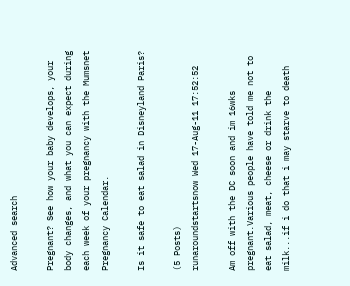Advanced search

Pregnant? See how your baby develops, your body changes, and what you can expect during each week of your pregnancy with the Mumsnet Pregnancy Calendar.

Is it safe to eat salad in Disneyland Paris?

(5 Posts)
runaroundstartsnow Wed 17-Aug-11 17:52:52

Am off with the DC soon and im 16wks pregnant.Various people have told me not to eat salad, meat, cheese or drink the milk...if i do that i may starve to death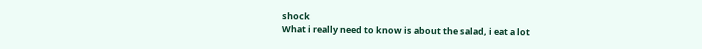shock
What i really need to know is about the salad, i eat a lot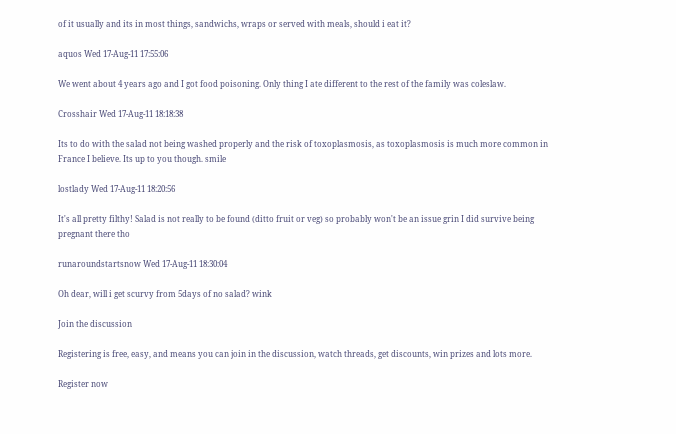of it usually and its in most things, sandwichs, wraps or served with meals, should i eat it?

aquos Wed 17-Aug-11 17:55:06

We went about 4 years ago and I got food poisoning. Only thing I ate different to the rest of the family was coleslaw.

Crosshair Wed 17-Aug-11 18:18:38

Its to do with the salad not being washed properly and the risk of toxoplasmosis, as toxoplasmosis is much more common in France I believe. Its up to you though. smile

lostlady Wed 17-Aug-11 18:20:56

It's all pretty filthy! Salad is not really to be found (ditto fruit or veg) so probably won't be an issue grin I did survive being pregnant there tho

runaroundstartsnow Wed 17-Aug-11 18:30:04

Oh dear, will i get scurvy from 5days of no salad? wink

Join the discussion

Registering is free, easy, and means you can join in the discussion, watch threads, get discounts, win prizes and lots more.

Register now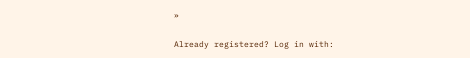»

Already registered? Log in with: